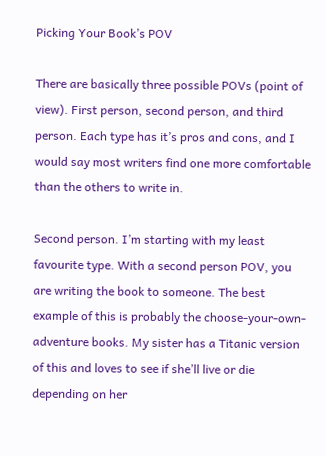Picking Your Book’s POV

There are basically three possible POVs (point of view). First person, second person, and third person. Each type has it’s pros and cons, and I would say most writers find one more comfortable than the others to write in.

Second person. I’m starting with my least favourite type. With a second person POV, you are writing the book to someone. The best example of this is probably the choose-your-own-adventure books. My sister has a Titanic version of this and loves to see if she’ll live or die depending on her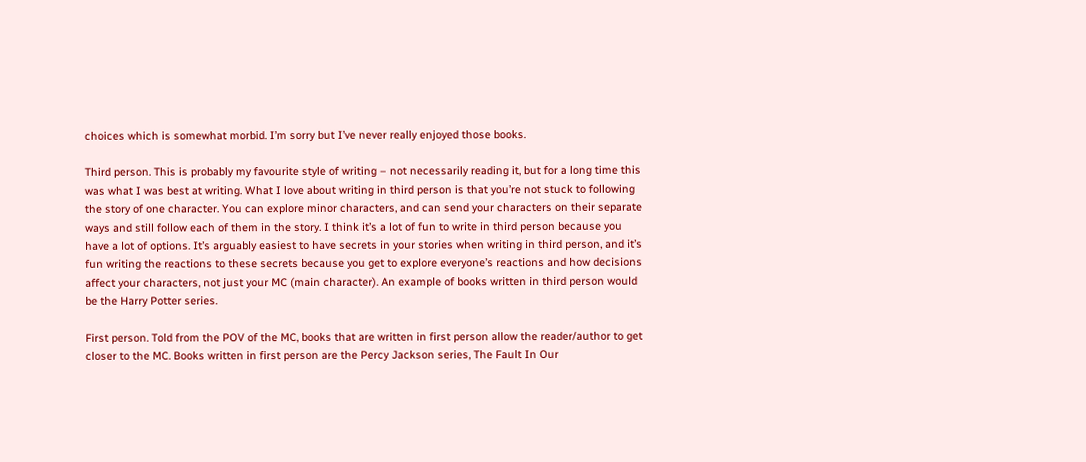choices which is somewhat morbid. I’m sorry but I’ve never really enjoyed those books.

Third person. This is probably my favourite style of writing – not necessarily reading it, but for a long time this was what I was best at writing. What I love about writing in third person is that you’re not stuck to following the story of one character. You can explore minor characters, and can send your characters on their separate ways and still follow each of them in the story. I think it’s a lot of fun to write in third person because you have a lot of options. It’s arguably easiest to have secrets in your stories when writing in third person, and it’s fun writing the reactions to these secrets because you get to explore everyone’s reactions and how decisions affect your characters, not just your MC (main character). An example of books written in third person would be the Harry Potter series.

First person. Told from the POV of the MC, books that are written in first person allow the reader/author to get closer to the MC. Books written in first person are the Percy Jackson series, The Fault In Our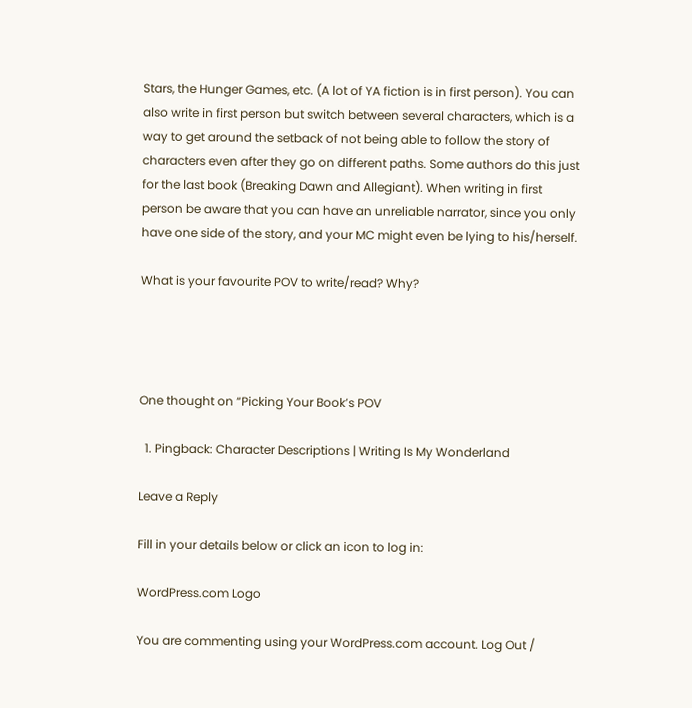Stars, the Hunger Games, etc. (A lot of YA fiction is in first person). You can also write in first person but switch between several characters, which is a way to get around the setback of not being able to follow the story of characters even after they go on different paths. Some authors do this just for the last book (Breaking Dawn and Allegiant). When writing in first person be aware that you can have an unreliable narrator, since you only have one side of the story, and your MC might even be lying to his/herself.

What is your favourite POV to write/read? Why?




One thought on “Picking Your Book’s POV

  1. Pingback: Character Descriptions | Writing Is My Wonderland

Leave a Reply

Fill in your details below or click an icon to log in:

WordPress.com Logo

You are commenting using your WordPress.com account. Log Out /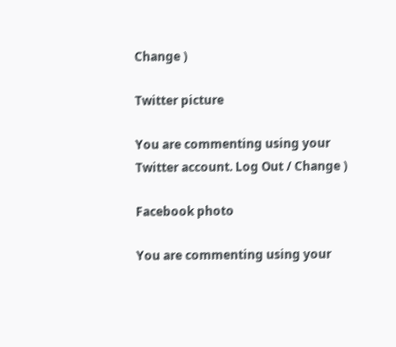Change )

Twitter picture

You are commenting using your Twitter account. Log Out / Change )

Facebook photo

You are commenting using your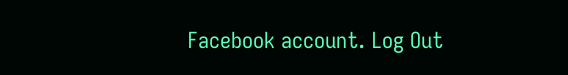Facebook account. Log Out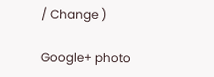/ Change )

Google+ photo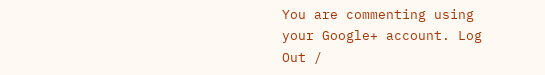You are commenting using your Google+ account. Log Out /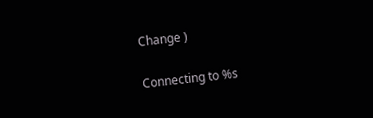Change )

Connecting to %s